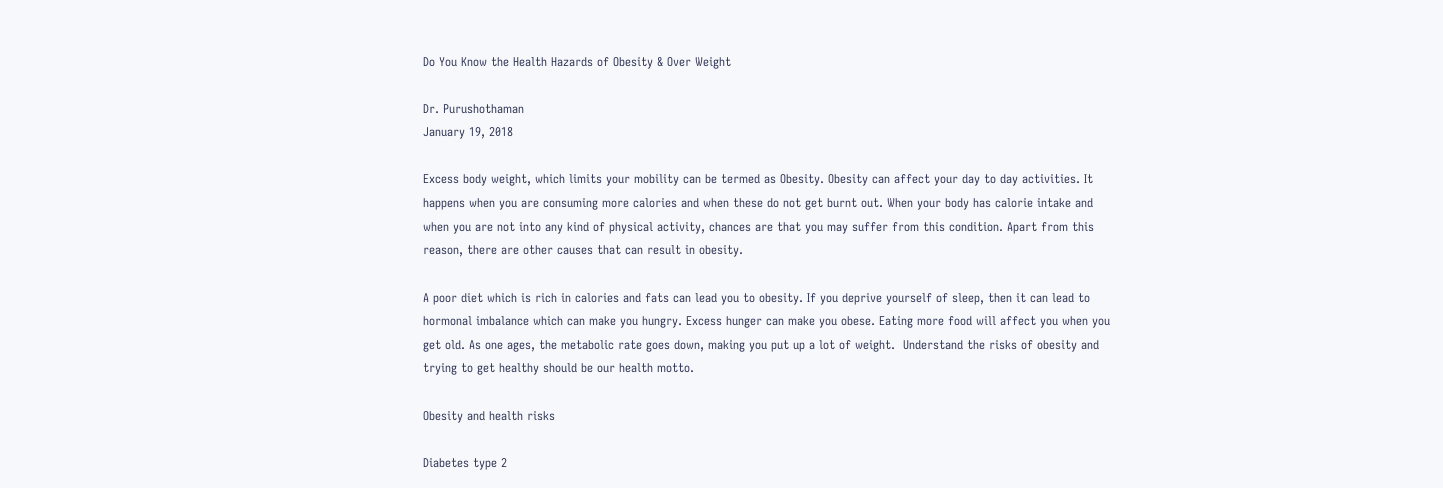Do You Know the Health Hazards of Obesity & Over Weight

Dr. Purushothaman
January 19, 2018

Excess body weight, which limits your mobility can be termed as Obesity. Obesity can affect your day to day activities. It happens when you are consuming more calories and when these do not get burnt out. When your body has calorie intake and when you are not into any kind of physical activity, chances are that you may suffer from this condition. Apart from this reason, there are other causes that can result in obesity.

A poor diet which is rich in calories and fats can lead you to obesity. If you deprive yourself of sleep, then it can lead to hormonal imbalance which can make you hungry. Excess hunger can make you obese. Eating more food will affect you when you get old. As one ages, the metabolic rate goes down, making you put up a lot of weight.  Understand the risks of obesity and trying to get healthy should be our health motto.

Obesity and health risks

Diabetes type 2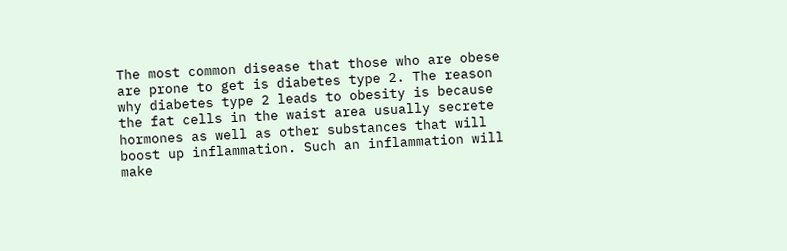The most common disease that those who are obese are prone to get is diabetes type 2. The reason why diabetes type 2 leads to obesity is because the fat cells in the waist area usually secrete hormones as well as other substances that will boost up inflammation. Such an inflammation will make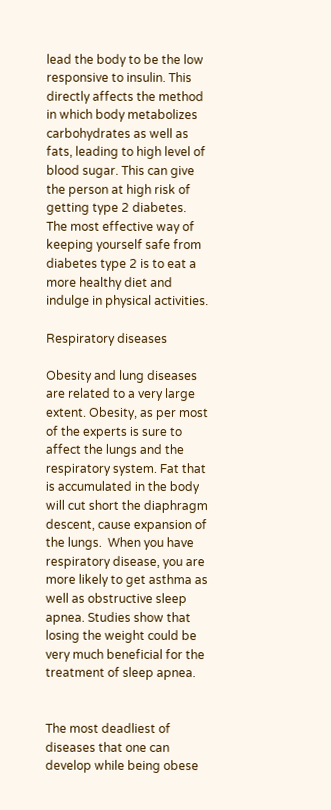lead the body to be the low responsive to insulin. This directly affects the method in which body metabolizes carbohydrates as well as fats, leading to high level of blood sugar. This can give the person at high risk of getting type 2 diabetes. The most effective way of keeping yourself safe from diabetes type 2 is to eat a more healthy diet and indulge in physical activities.

Respiratory diseases

Obesity and lung diseases are related to a very large extent. Obesity, as per most of the experts is sure to affect the lungs and the respiratory system. Fat that is accumulated in the body will cut short the diaphragm descent, cause expansion of the lungs.  When you have respiratory disease, you are more likely to get asthma as well as obstructive sleep apnea. Studies show that losing the weight could be very much beneficial for the treatment of sleep apnea.


The most deadliest of diseases that one can develop while being obese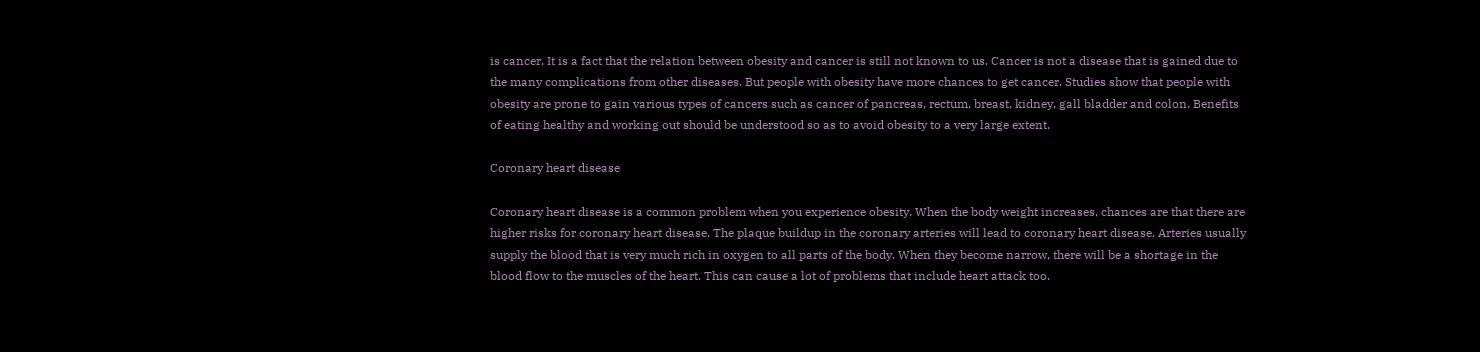is cancer. It is a fact that the relation between obesity and cancer is still not known to us. Cancer is not a disease that is gained due to the many complications from other diseases. But people with obesity have more chances to get cancer. Studies show that people with obesity are prone to gain various types of cancers such as cancer of pancreas, rectum, breast, kidney, gall bladder and colon. Benefits of eating healthy and working out should be understood so as to avoid obesity to a very large extent.

Coronary heart disease

Coronary heart disease is a common problem when you experience obesity. When the body weight increases, chances are that there are higher risks for coronary heart disease. The plaque buildup in the coronary arteries will lead to coronary heart disease. Arteries usually supply the blood that is very much rich in oxygen to all parts of the body. When they become narrow, there will be a shortage in the blood flow to the muscles of the heart. This can cause a lot of problems that include heart attack too.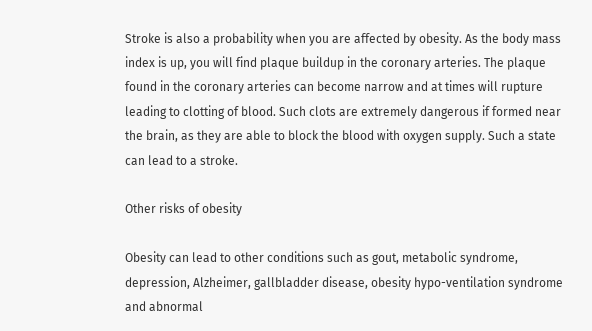Stroke is also a probability when you are affected by obesity. As the body mass index is up, you will find plaque buildup in the coronary arteries. The plaque found in the coronary arteries can become narrow and at times will rupture leading to clotting of blood. Such clots are extremely dangerous if formed near the brain, as they are able to block the blood with oxygen supply. Such a state can lead to a stroke.

Other risks of obesity

Obesity can lead to other conditions such as gout, metabolic syndrome, depression, Alzheimer, gallbladder disease, obesity hypo-ventilation syndrome and abnormal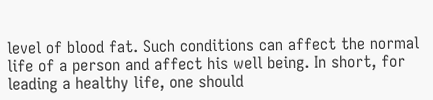level of blood fat. Such conditions can affect the normal life of a person and affect his well being. In short, for leading a healthy life, one should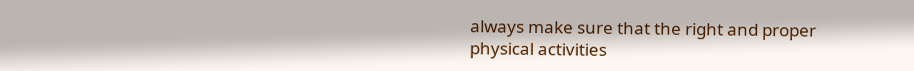always make sure that the right and proper physical activities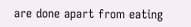are done apart from eating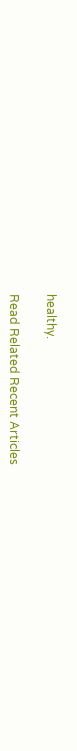healthy.

Read Related Recent Articles